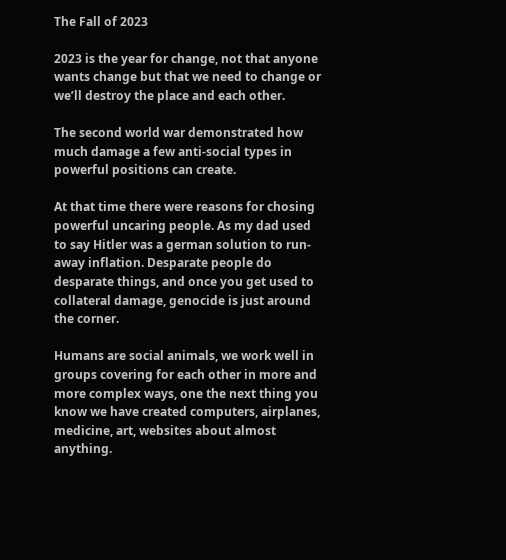The Fall of 2023

2023 is the year for change, not that anyone wants change but that we need to change or we’ll destroy the place and each other.

The second world war demonstrated how much damage a few anti-social types in powerful positions can create.

At that time there were reasons for chosing powerful uncaring people. As my dad used to say Hitler was a german solution to run-away inflation. Desparate people do desparate things, and once you get used to collateral damage, genocide is just around the corner.

Humans are social animals, we work well in groups covering for each other in more and more complex ways, one the next thing you know we have created computers, airplanes, medicine, art, websites about almost anything.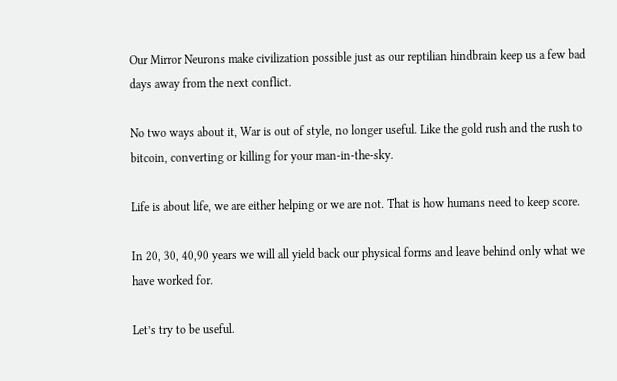Our Mirror Neurons make civilization possible just as our reptilian hindbrain keep us a few bad days away from the next conflict.

No two ways about it, War is out of style, no longer useful. Like the gold rush and the rush to bitcoin, converting or killing for your man-in-the-sky.

Life is about life, we are either helping or we are not. That is how humans need to keep score.

In 20, 30, 40,90 years we will all yield back our physical forms and leave behind only what we have worked for.

Let’s try to be useful.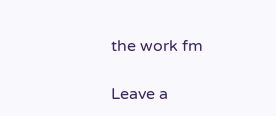the work fm

Leave a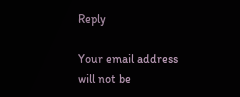Reply

Your email address will not be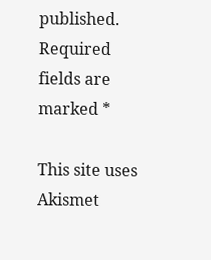published. Required fields are marked *

This site uses Akismet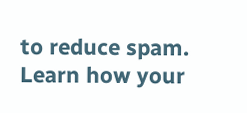to reduce spam. Learn how your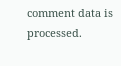comment data is processed.